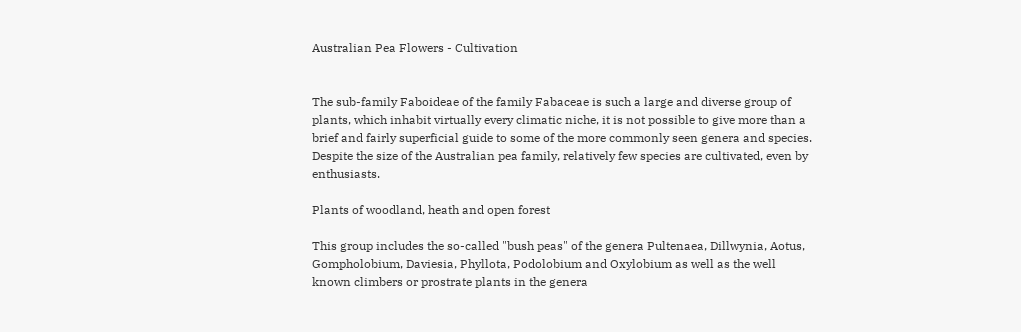Australian Pea Flowers - Cultivation


The sub-family Faboideae of the family Fabaceae is such a large and diverse group of plants, which inhabit virtually every climatic niche, it is not possible to give more than a brief and fairly superficial guide to some of the more commonly seen genera and species. Despite the size of the Australian pea family, relatively few species are cultivated, even by enthusiasts.

Plants of woodland, heath and open forest

This group includes the so-called "bush peas" of the genera Pultenaea, Dillwynia, Aotus, Gompholobium, Daviesia, Phyllota, Podolobium and Oxylobium as well as the well known climbers or prostrate plants in the genera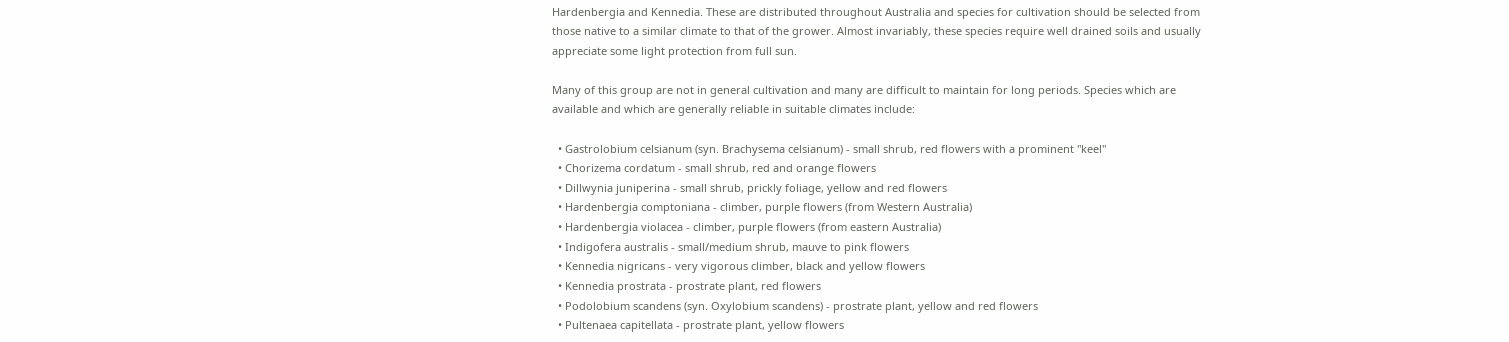Hardenbergia and Kennedia. These are distributed throughout Australia and species for cultivation should be selected from those native to a similar climate to that of the grower. Almost invariably, these species require well drained soils and usually appreciate some light protection from full sun.

Many of this group are not in general cultivation and many are difficult to maintain for long periods. Species which are available and which are generally reliable in suitable climates include:

  • Gastrolobium celsianum (syn. Brachysema celsianum) - small shrub, red flowers with a prominent "keel"
  • Chorizema cordatum - small shrub, red and orange flowers
  • Dillwynia juniperina - small shrub, prickly foliage, yellow and red flowers
  • Hardenbergia comptoniana - climber, purple flowers (from Western Australia)
  • Hardenbergia violacea - climber, purple flowers (from eastern Australia)
  • Indigofera australis - small/medium shrub, mauve to pink flowers
  • Kennedia nigricans - very vigorous climber, black and yellow flowers
  • Kennedia prostrata - prostrate plant, red flowers
  • Podolobium scandens (syn. Oxylobium scandens) - prostrate plant, yellow and red flowers
  • Pultenaea capitellata - prostrate plant, yellow flowers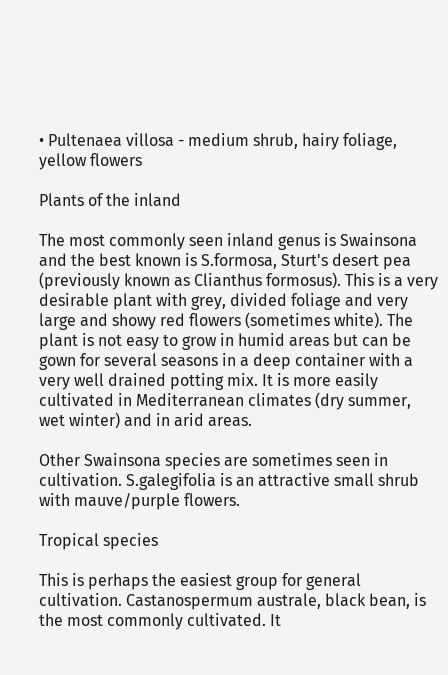• Pultenaea villosa - medium shrub, hairy foliage, yellow flowers

Plants of the inland

The most commonly seen inland genus is Swainsona and the best known is S.formosa, Sturt's desert pea (previously known as Clianthus formosus). This is a very desirable plant with grey, divided foliage and very large and showy red flowers (sometimes white). The plant is not easy to grow in humid areas but can be gown for several seasons in a deep container with a very well drained potting mix. It is more easily cultivated in Mediterranean climates (dry summer, wet winter) and in arid areas.

Other Swainsona species are sometimes seen in cultivation. S.galegifolia is an attractive small shrub with mauve/purple flowers.

Tropical species

This is perhaps the easiest group for general cultivation. Castanospermum australe, black bean, is the most commonly cultivated. It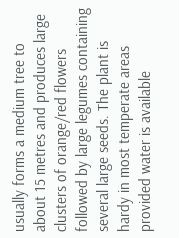usually forms a medium tree to about 15 metres and produces large clusters of orange/red flowers followed by large legumes containing several large seeds. The plant is hardy in most temperate areas provided water is available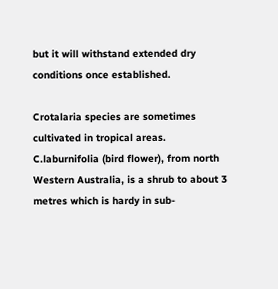but it will withstand extended dry conditions once established.

Crotalaria species are sometimes cultivated in tropical areas. C.laburnifolia (bird flower), from north Western Australia, is a shrub to about 3 metres which is hardy in sub-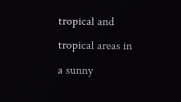tropical and tropical areas in a sunny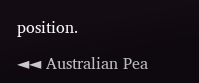position.

◄◄ Australian Pea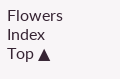Flowers Index    Top ▲